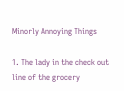Minorly Annoying Things

1. The lady in the check out line of the grocery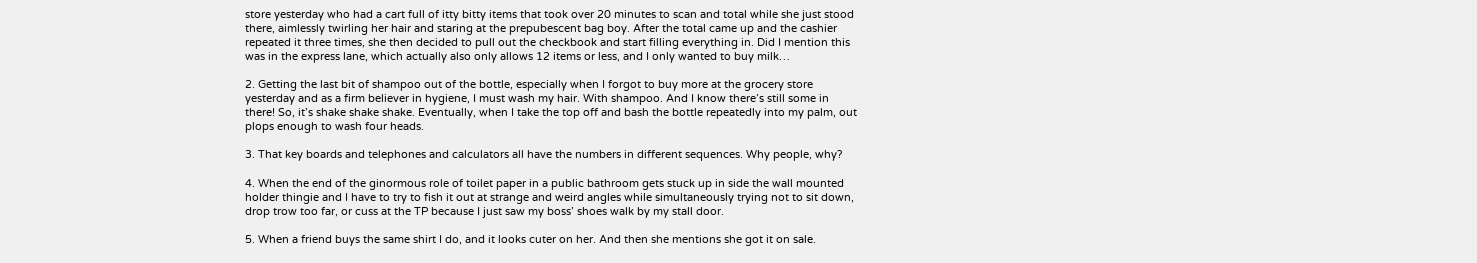store yesterday who had a cart full of itty bitty items that took over 20 minutes to scan and total while she just stood there, aimlessly twirling her hair and staring at the prepubescent bag boy. After the total came up and the cashier repeated it three times, she then decided to pull out the checkbook and start filling everything in. Did I mention this was in the express lane, which actually also only allows 12 items or less, and I only wanted to buy milk…

2. Getting the last bit of shampoo out of the bottle, especially when I forgot to buy more at the grocery store yesterday and as a firm believer in hygiene, I must wash my hair. With shampoo. And I know there’s still some in there! So, it’s shake shake shake. Eventually, when I take the top off and bash the bottle repeatedly into my palm, out plops enough to wash four heads.

3. That key boards and telephones and calculators all have the numbers in different sequences. Why people, why?

4. When the end of the ginormous role of toilet paper in a public bathroom gets stuck up in side the wall mounted holder thingie and I have to try to fish it out at strange and weird angles while simultaneously trying not to sit down, drop trow too far, or cuss at the TP because I just saw my boss’ shoes walk by my stall door.

5. When a friend buys the same shirt I do, and it looks cuter on her. And then she mentions she got it on sale.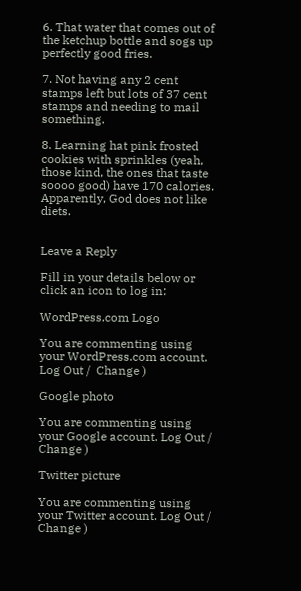6. That water that comes out of the ketchup bottle and sogs up perfectly good fries.

7. Not having any 2 cent stamps left but lots of 37 cent stamps and needing to mail something.

8. Learning hat pink frosted cookies with sprinkles (yeah, those kind, the ones that taste soooo good) have 170 calories. Apparently, God does not like diets.


Leave a Reply

Fill in your details below or click an icon to log in:

WordPress.com Logo

You are commenting using your WordPress.com account. Log Out /  Change )

Google photo

You are commenting using your Google account. Log Out /  Change )

Twitter picture

You are commenting using your Twitter account. Log Out /  Change )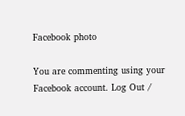Facebook photo

You are commenting using your Facebook account. Log Out /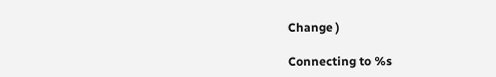Change )

Connecting to %s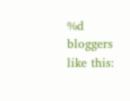%d bloggers like this: